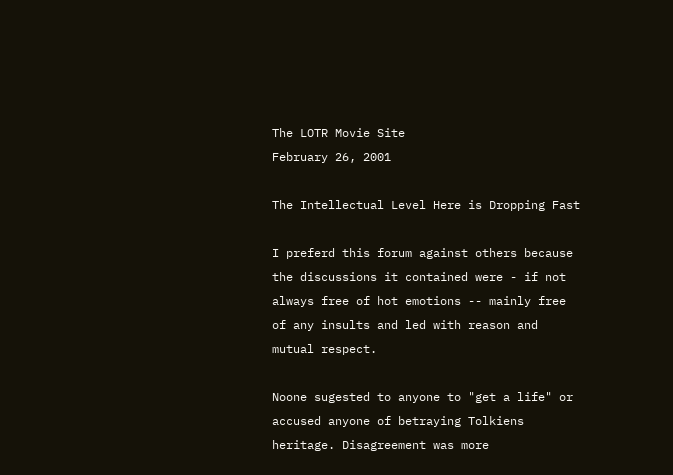The LOTR Movie Site
February 26, 2001

The Intellectual Level Here is Dropping Fast

I preferd this forum against others because the discussions it contained were - if not always free of hot emotions -- mainly free of any insults and led with reason and mutual respect.

Noone sugested to anyone to "get a life" or accused anyone of betraying Tolkiens heritage. Disagreement was more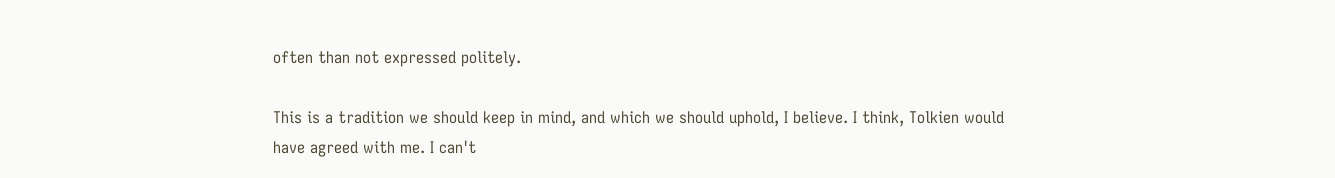often than not expressed politely.

This is a tradition we should keep in mind, and which we should uphold, I believe. I think, Tolkien would have agreed with me. I can't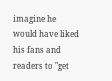imagine he would have liked his fans and readers to "get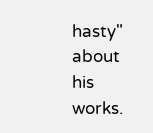hasty" about his works.